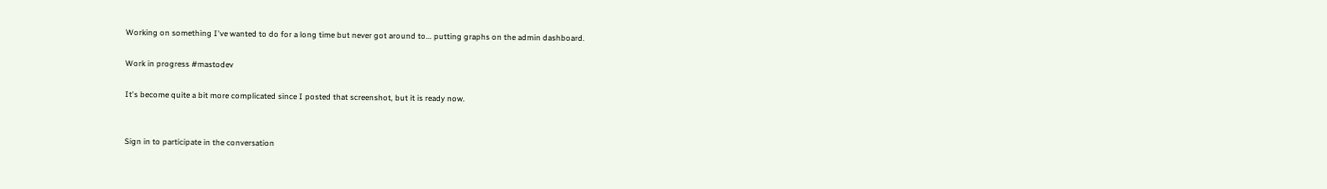Working on something I've wanted to do for a long time but never got around to... putting graphs on the admin dashboard.

Work in progress #mastodev

It's become quite a bit more complicated since I posted that screenshot, but it is ready now.


Sign in to participate in the conversation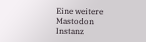Eine weitere Mastodon Instanz